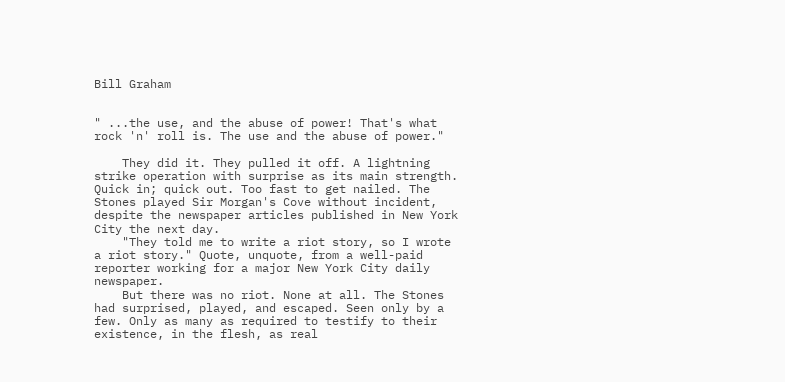Bill Graham


" ...the use, and the abuse of power! That's what rock 'n' roll is. The use and the abuse of power."

    They did it. They pulled it off. A lightning strike operation with surprise as its main strength. Quick in; quick out. Too fast to get nailed. The Stones played Sir Morgan's Cove without incident, despite the newspaper articles published in New York City the next day.
    "They told me to write a riot story, so I wrote a riot story." Quote, unquote, from a well-paid reporter working for a major New York City daily newspaper.
    But there was no riot. None at all. The Stones had surprised, played, and escaped. Seen only by a few. Only as many as required to testify to their existence, in the flesh, as real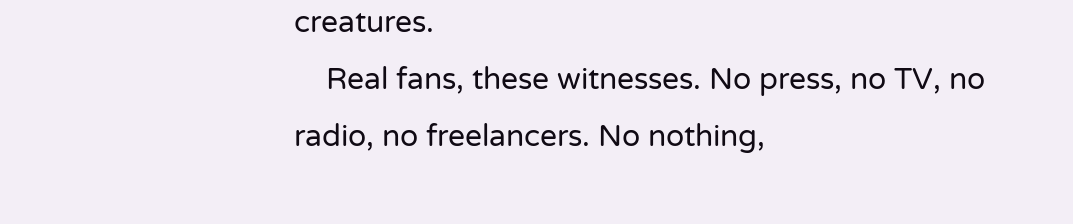creatures.
    Real fans, these witnesses. No press, no TV, no radio, no freelancers. No nothing,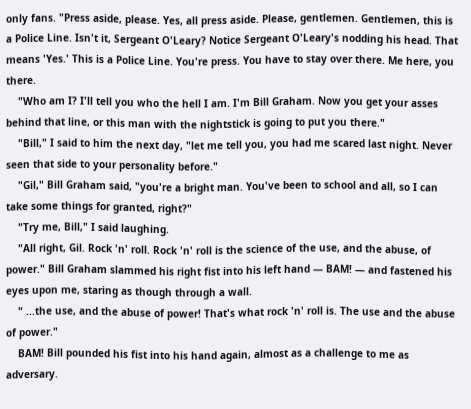only fans. "Press aside, please. Yes, all press aside. Please, gentlemen. Gentlemen, this is a Police Line. Isn't it, Sergeant O'Leary? Notice Sergeant O'Leary's nodding his head. That means 'Yes.' This is a Police Line. You're press. You have to stay over there. Me here, you there.
    "Who am I? I'll tell you who the hell I am. I'm Bill Graham. Now you get your asses behind that line, or this man with the nightstick is going to put you there."
    "Bill," I said to him the next day, "let me tell you, you had me scared last night. Never seen that side to your personality before."
    "Gil," Bill Graham said, "you're a bright man. You've been to school and all, so I can take some things for granted, right?"
    "Try me, Bill," I said laughing.
    "All right, Gil. Rock 'n' roll. Rock 'n' roll is the science of the use, and the abuse, of power." Bill Graham slammed his right fist into his left hand — BAM! — and fastened his eyes upon me, staring as though through a wall.
    " ...the use, and the abuse of power! That's what rock 'n' roll is. The use and the abuse of power."
    BAM! Bill pounded his fist into his hand again, almost as a challenge to me as adversary.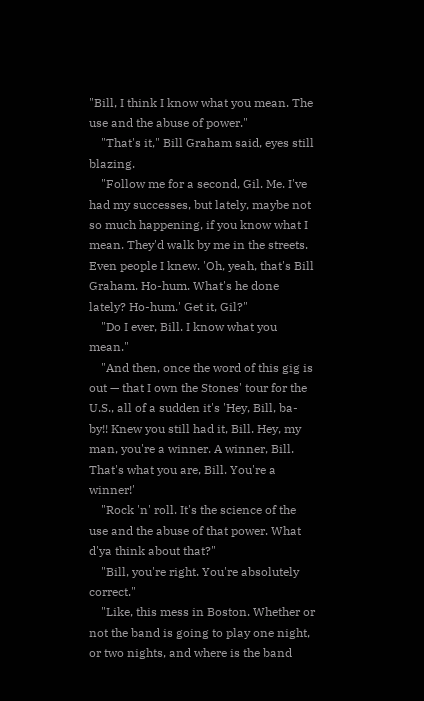"Bill, I think I know what you mean. The use and the abuse of power."
    "That's it," Bill Graham said, eyes still blazing.
    "Follow me for a second, Gil. Me. I've had my successes, but lately, maybe not so much happening, if you know what I mean. They'd walk by me in the streets. Even people I knew. 'Oh, yeah, that's Bill Graham. Ho-hum. What's he done lately? Ho-hum.' Get it, Gil?"
    "Do I ever, Bill. I know what you mean."
    "And then, once the word of this gig is out — that I own the Stones' tour for the U.S., all of a sudden it's 'Hey, Bill, ba-by!! Knew you still had it, Bill. Hey, my man, you're a winner. A winner, Bill. That's what you are, Bill. You're a winner!'
    "Rock 'n' roll. It's the science of the use and the abuse of that power. What d'ya think about that?"
    "Bill, you're right. You're absolutely correct."
    "Like, this mess in Boston. Whether or not the band is going to play one night, or two nights, and where is the band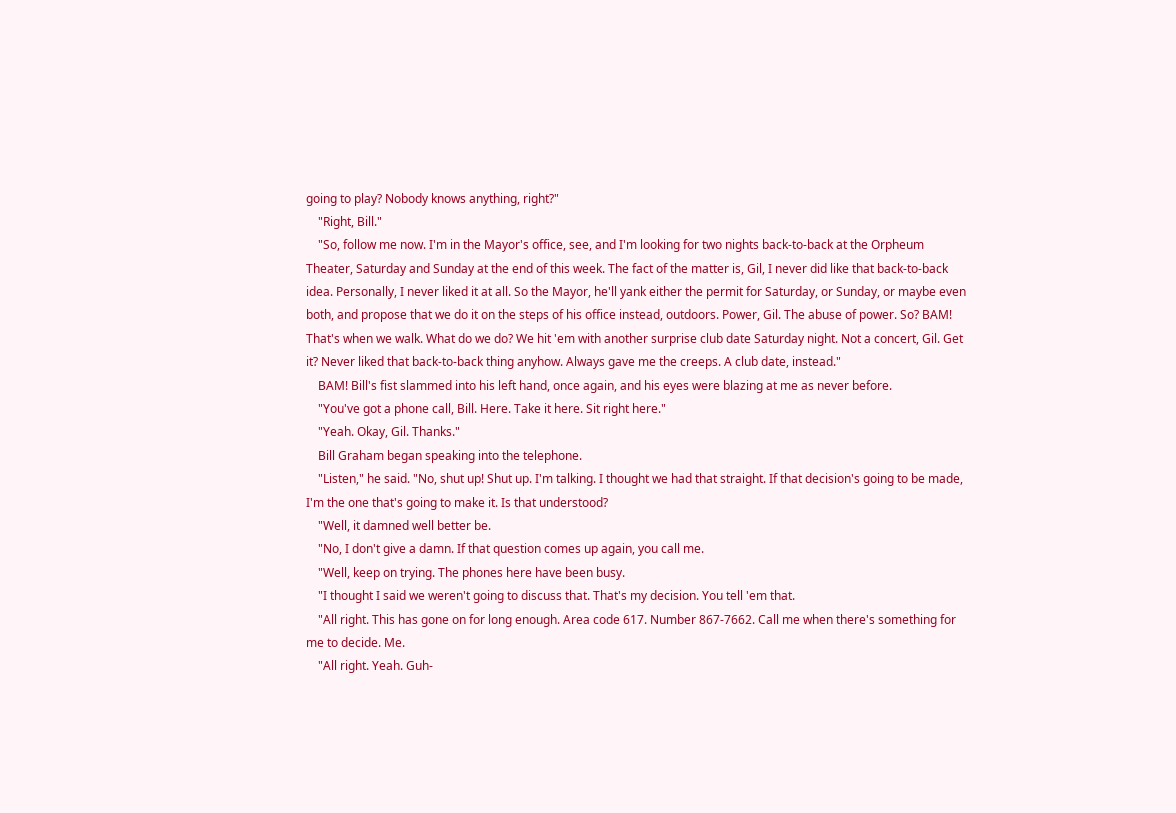going to play? Nobody knows anything, right?"
    "Right, Bill."
    "So, follow me now. I'm in the Mayor's office, see, and I'm looking for two nights back-to-back at the Orpheum Theater, Saturday and Sunday at the end of this week. The fact of the matter is, Gil, I never did like that back-to-back idea. Personally, I never liked it at all. So the Mayor, he'll yank either the permit for Saturday, or Sunday, or maybe even both, and propose that we do it on the steps of his office instead, outdoors. Power, Gil. The abuse of power. So? BAM! That's when we walk. What do we do? We hit 'em with another surprise club date Saturday night. Not a concert, Gil. Get it? Never liked that back-to-back thing anyhow. Always gave me the creeps. A club date, instead."
    BAM! Bill's fist slammed into his left hand, once again, and his eyes were blazing at me as never before.
    "You've got a phone call, Bill. Here. Take it here. Sit right here."
    "Yeah. Okay, Gil. Thanks."
    Bill Graham began speaking into the telephone.
    "Listen," he said. "No, shut up! Shut up. I'm talking. I thought we had that straight. If that decision's going to be made, I'm the one that's going to make it. Is that understood?
    "Well, it damned well better be.
    "No, I don't give a damn. If that question comes up again, you call me.
    "Well, keep on trying. The phones here have been busy.
    "I thought I said we weren't going to discuss that. That's my decision. You tell 'em that.
    "All right. This has gone on for long enough. Area code 617. Number 867-7662. Call me when there's something for me to decide. Me.
    "All right. Yeah. Guh-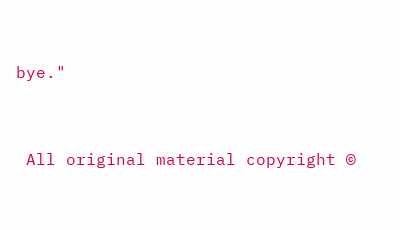bye."




 All original material copyright ©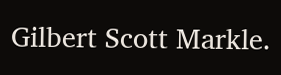Gilbert Scott Markle.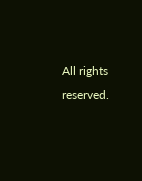All rights reserved.